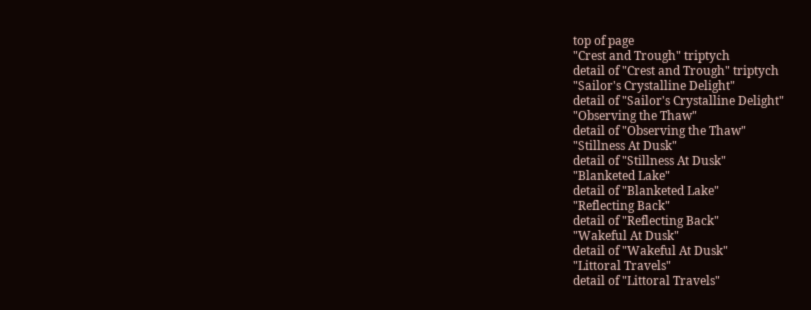top of page
"Crest and Trough" triptych
detail of "Crest and Trough" triptych
"Sailor's Crystalline Delight"
detail of "Sailor's Crystalline Delight"
"Observing the Thaw"
detail of "Observing the Thaw"
"Stillness At Dusk"
detail of "Stillness At Dusk"
"Blanketed Lake"
detail of "Blanketed Lake"
"Reflecting Back"
detail of "Reflecting Back"
"Wakeful At Dusk"
detail of "Wakeful At Dusk"
"Littoral Travels"
detail of "Littoral Travels"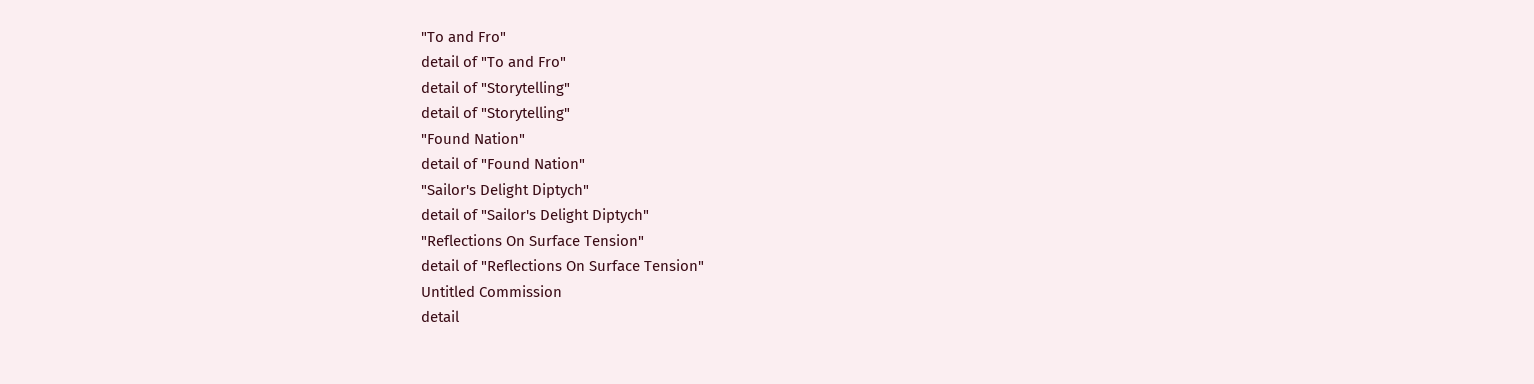"To and Fro"
detail of "To and Fro"
detail of "Storytelling"
detail of "Storytelling"
"Found Nation"
detail of "Found Nation"
"Sailor's Delight Diptych"
detail of "Sailor's Delight Diptych"
"Reflections On Surface Tension"
detail of "Reflections On Surface Tension"
Untitled Commission
detail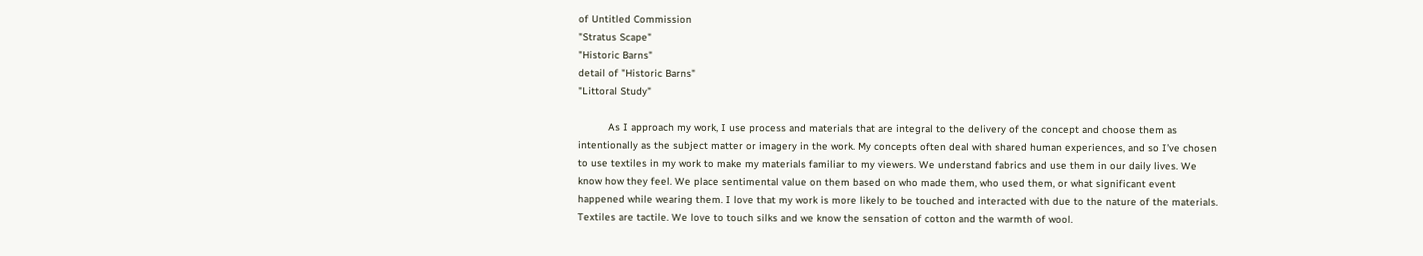of Untitled Commission
"Stratus Scape"
"Historic Barns"
detail of "Historic Barns"
"Littoral Study"

          As I approach my work, I use process and materials that are integral to the delivery of the concept and choose them as intentionally as the subject matter or imagery in the work. My concepts often deal with shared human experiences, and so I’ve chosen to use textiles in my work to make my materials familiar to my viewers. We understand fabrics and use them in our daily lives. We know how they feel. We place sentimental value on them based on who made them, who used them, or what significant event happened while wearing them. I love that my work is more likely to be touched and interacted with due to the nature of the materials. Textiles are tactile. We love to touch silks and we know the sensation of cotton and the warmth of wool.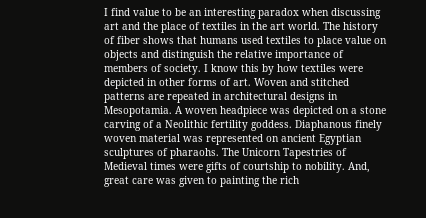I find value to be an interesting paradox when discussing art and the place of textiles in the art world. The history of fiber shows that humans used textiles to place value on objects and distinguish the relative importance of members of society. I know this by how textiles were depicted in other forms of art. Woven and stitched patterns are repeated in architectural designs in Mesopotamia. A woven headpiece was depicted on a stone carving of a Neolithic fertility goddess. Diaphanous finely woven material was represented on ancient Egyptian sculptures of pharaohs. The Unicorn Tapestries of Medieval times were gifts of courtship to nobility. And, great care was given to painting the rich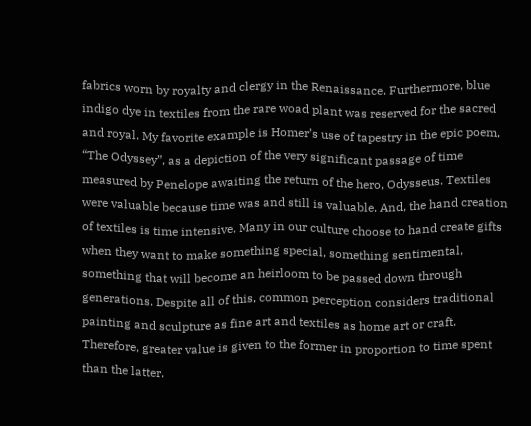fabrics worn by royalty and clergy in the Renaissance. Furthermore, blue indigo dye in textiles from the rare woad plant was reserved for the sacred and royal. My favorite example is Homer’s use of tapestry in the epic poem, “The Odyssey”, as a depiction of the very significant passage of time measured by Penelope awaiting the return of the hero, Odysseus. Textiles were valuable because time was and still is valuable. And, the hand creation of textiles is time intensive. Many in our culture choose to hand create gifts when they want to make something special, something sentimental, something that will become an heirloom to be passed down through generations. Despite all of this, common perception considers traditional painting and sculpture as fine art and textiles as home art or craft. Therefore, greater value is given to the former in proportion to time spent than the latter.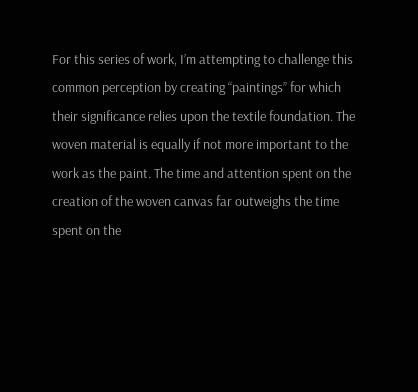For this series of work, I’m attempting to challenge this common perception by creating “paintings” for which their significance relies upon the textile foundation. The woven material is equally if not more important to the work as the paint. The time and attention spent on the creation of the woven canvas far outweighs the time spent on the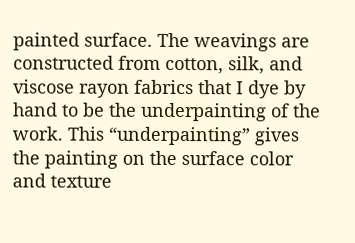painted surface. The weavings are constructed from cotton, silk, and viscose rayon fabrics that I dye by hand to be the underpainting of the work. This “underpainting” gives the painting on the surface color and texture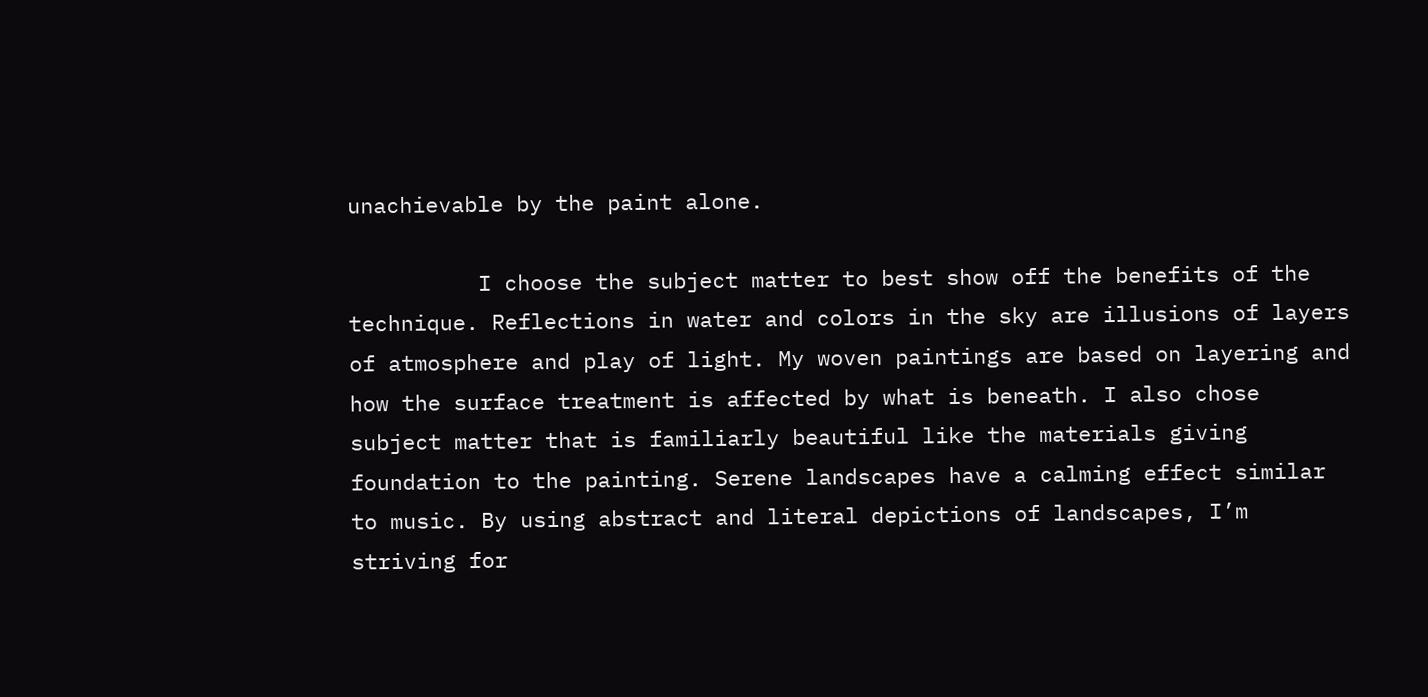unachievable by the paint alone.

          I choose the subject matter to best show off the benefits of the technique. Reflections in water and colors in the sky are illusions of layers of atmosphere and play of light. My woven paintings are based on layering and how the surface treatment is affected by what is beneath. I also chose subject matter that is familiarly beautiful like the materials giving foundation to the painting. Serene landscapes have a calming effect similar to music. By using abstract and literal depictions of landscapes, I’m striving for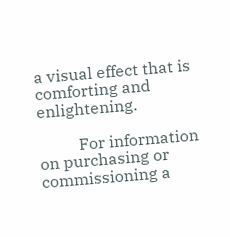a visual effect that is comforting and enlightening.

          For information on purchasing or commissioning a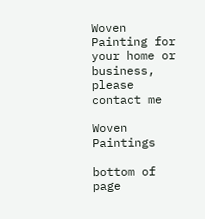Woven Painting for your home or business, please contact me

Woven Paintings

bottom of page